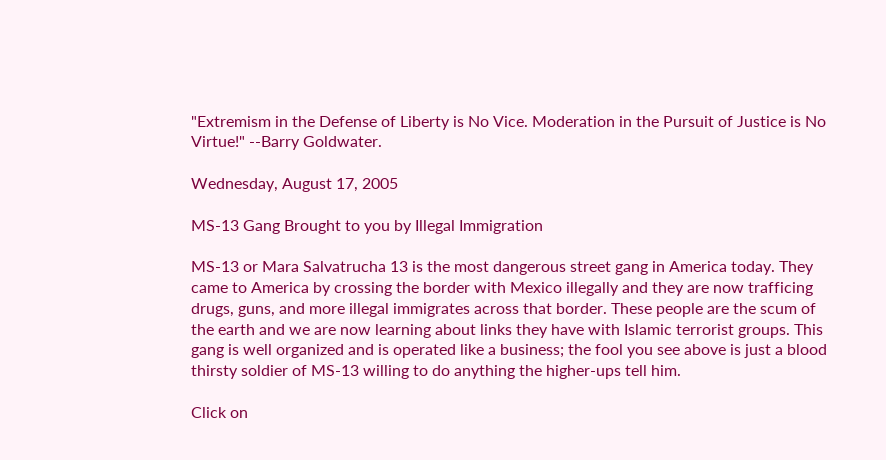"Extremism in the Defense of Liberty is No Vice. Moderation in the Pursuit of Justice is No Virtue!" --Barry Goldwater.

Wednesday, August 17, 2005

MS-13 Gang Brought to you by Illegal Immigration

MS-13 or Mara Salvatrucha 13 is the most dangerous street gang in America today. They came to America by crossing the border with Mexico illegally and they are now trafficing drugs, guns, and more illegal immigrates across that border. These people are the scum of the earth and we are now learning about links they have with Islamic terrorist groups. This gang is well organized and is operated like a business; the fool you see above is just a blood thirsty soldier of MS-13 willing to do anything the higher-ups tell him.

Click on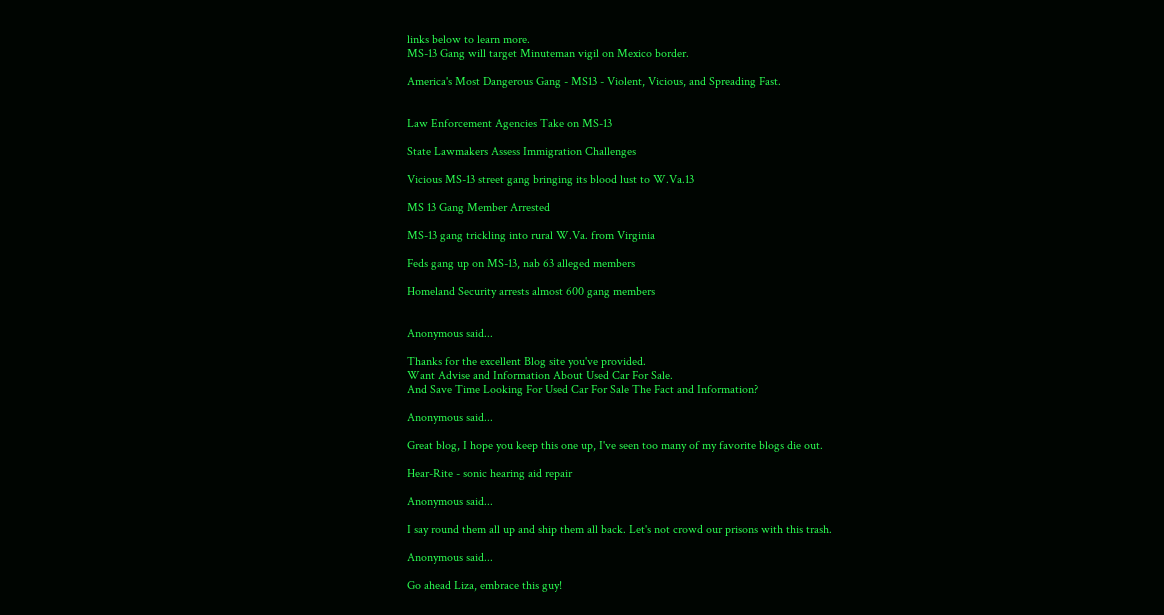links below to learn more.
MS-13 Gang will target Minuteman vigil on Mexico border.

America's Most Dangerous Gang - MS13 - Violent, Vicious, and Spreading Fast.


Law Enforcement Agencies Take on MS-13

State Lawmakers Assess Immigration Challenges

Vicious MS-13 street gang bringing its blood lust to W.Va.13

MS 13 Gang Member Arrested

MS-13 gang trickling into rural W.Va. from Virginia

Feds gang up on MS-13, nab 63 alleged members

Homeland Security arrests almost 600 gang members


Anonymous said...

Thanks for the excellent Blog site you've provided.
Want Advise and Information About Used Car For Sale.
And Save Time Looking For Used Car For Sale The Fact and Information?

Anonymous said...

Great blog, I hope you keep this one up, I've seen too many of my favorite blogs die out.

Hear-Rite - sonic hearing aid repair

Anonymous said...

I say round them all up and ship them all back. Let's not crowd our prisons with this trash.

Anonymous said...

Go ahead Liza, embrace this guy!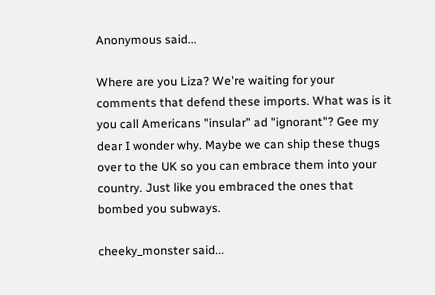Anonymous said...

Where are you Liza? We're waiting for your comments that defend these imports. What was is it you call Americans "insular" ad "ignorant"? Gee my dear I wonder why. Maybe we can ship these thugs over to the UK so you can embrace them into your country. Just like you embraced the ones that bombed you subways.

cheeky_monster said...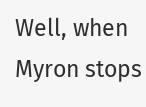Well, when Myron stops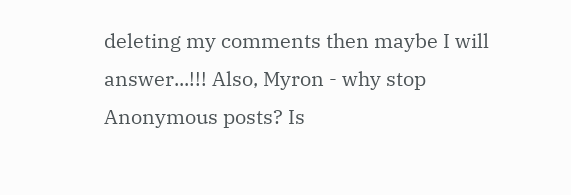deleting my comments then maybe I will answer...!!! Also, Myron - why stop Anonymous posts? Is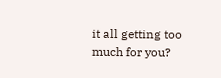it all getting too much for you?